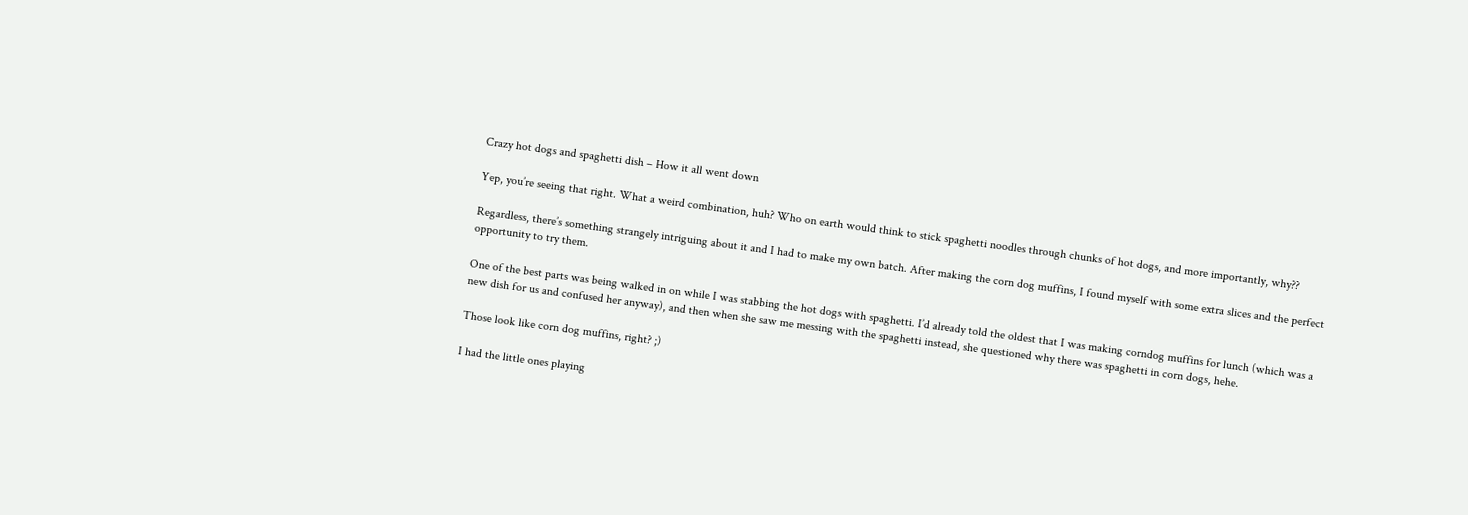Crazy hot dogs and spaghetti dish – How it all went down

Yep, you’re seeing that right. What a weird combination, huh? Who on earth would think to stick spaghetti noodles through chunks of hot dogs, and more importantly, why??

Regardless, there’s something strangely intriguing about it and I had to make my own batch. After making the corn dog muffins, I found myself with some extra slices and the perfect opportunity to try them.

One of the best parts was being walked in on while I was stabbing the hot dogs with spaghetti. I’d already told the oldest that I was making corndog muffins for lunch (which was a new dish for us and confused her anyway), and then when she saw me messing with the spaghetti instead, she questioned why there was spaghetti in corn dogs, hehe.

Those look like corn dog muffins, right? ;)

I had the little ones playing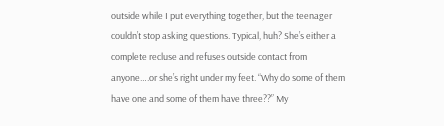outside while I put everything together, but the teenager couldn’t stop asking questions. Typical, huh? She’s either a complete recluse and refuses outside contact from anyone….or she’s right under my feet. “Why do some of them have one and some of them have three??” My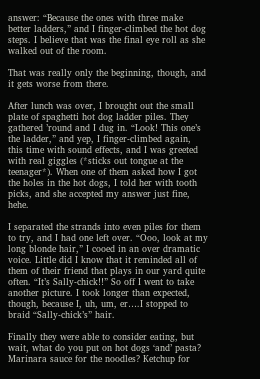answer: “Because the ones with three make better ladders,” and I finger-climbed the hot dog steps. I believe that was the final eye roll as she walked out of the room.

That was really only the beginning, though, and it gets worse from there.

After lunch was over, I brought out the small plate of spaghetti hot dog ladder piles. They gathered ’round and I dug in. “Look! This one’s the ladder,” and yep, I finger-climbed again, this time with sound effects, and I was greeted with real giggles (*sticks out tongue at the teenager*). When one of them asked how I got the holes in the hot dogs, I told her with tooth picks, and she accepted my answer just fine, hehe.

I separated the strands into even piles for them to try, and I had one left over. “Ooo, look at my long blonde hair,” I cooed in an over dramatic voice. Little did I know that it reminded all of them of their friend that plays in our yard quite often. “It’s Sally-chick!!” So off I went to take another picture. I took longer than expected, though, because I, uh, um, er….I stopped to braid “Sally-chick’s” hair.

Finally they were able to consider eating, but wait, what do you put on hot dogs ‘and’ pasta? Marinara sauce for the noodles? Ketchup for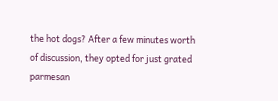the hot dogs? After a few minutes worth of discussion, they opted for just grated parmesan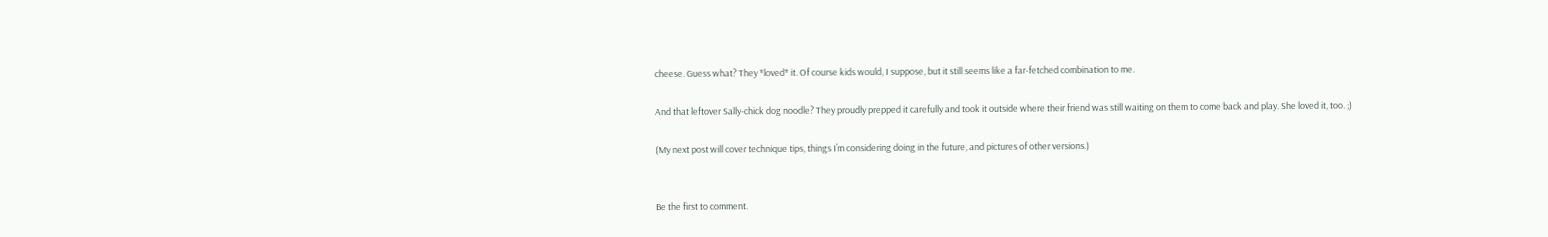cheese. Guess what? They *loved* it. Of course kids would, I suppose, but it still seems like a far-fetched combination to me.

And that leftover Sally-chick dog noodle? They proudly prepped it carefully and took it outside where their friend was still waiting on them to come back and play. She loved it, too. ;)

(My next post will cover technique tips, things I’m considering doing in the future, and pictures of other versions.)


Be the first to comment.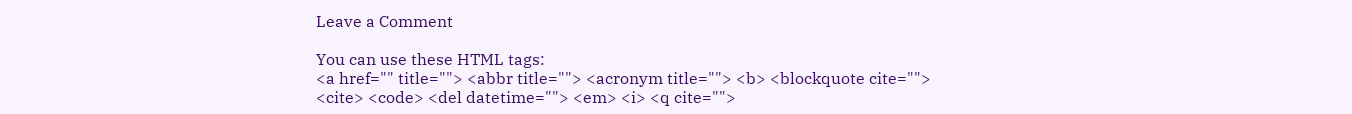Leave a Comment

You can use these HTML tags:
<a href="" title=""> <abbr title=""> <acronym title=""> <b> <blockquote cite=""> <cite> <code> <del datetime=""> <em> <i> <q cite="">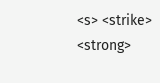<s> <strike> <strong>